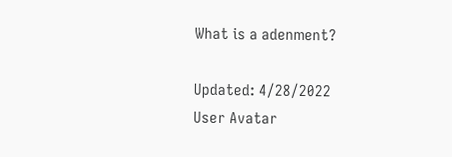What is a adenment?

Updated: 4/28/2022
User Avatar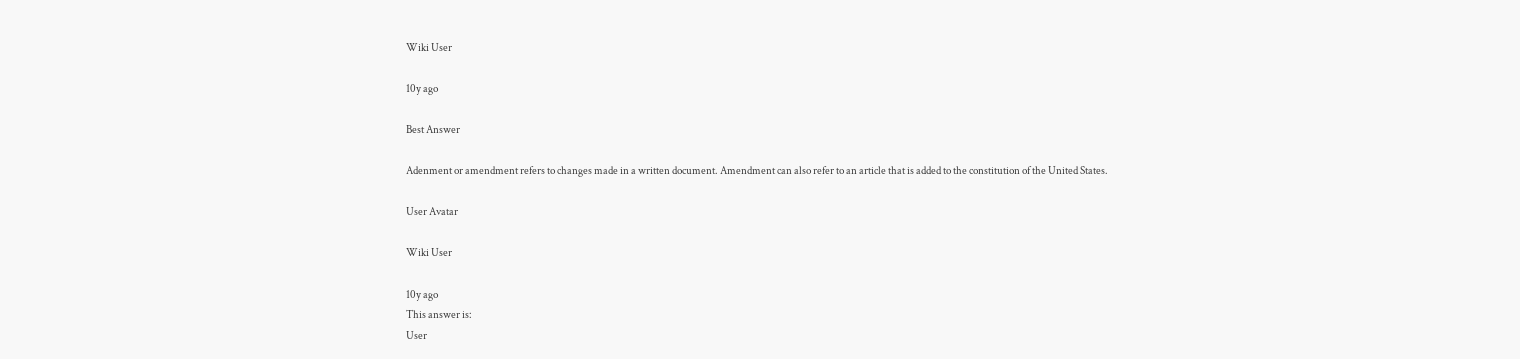Wiki User

10y ago

Best Answer

Adenment or amendment refers to changes made in a written document. Amendment can also refer to an article that is added to the constitution of the United States.

User Avatar

Wiki User

10y ago
This answer is:
User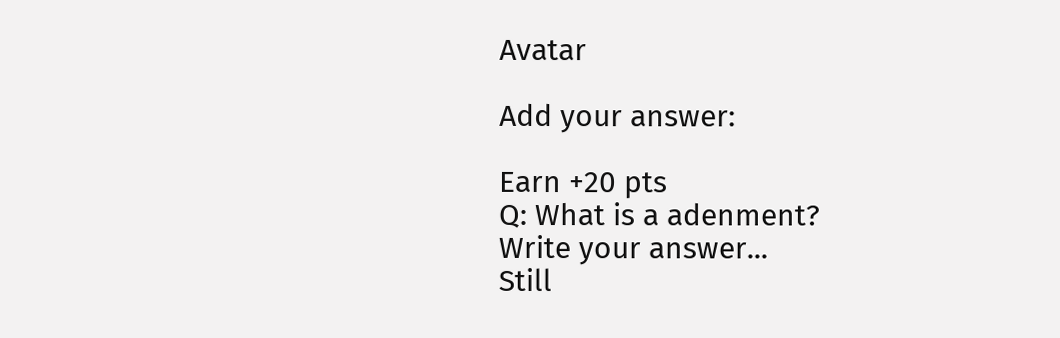Avatar

Add your answer:

Earn +20 pts
Q: What is a adenment?
Write your answer...
Still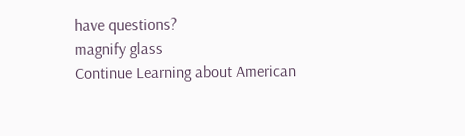have questions?
magnify glass
Continue Learning about American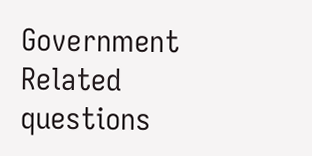Government
Related questions